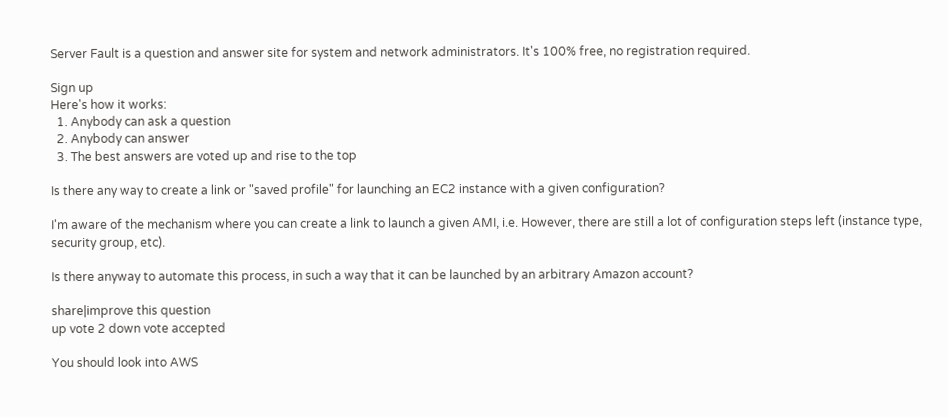Server Fault is a question and answer site for system and network administrators. It's 100% free, no registration required.

Sign up
Here's how it works:
  1. Anybody can ask a question
  2. Anybody can answer
  3. The best answers are voted up and rise to the top

Is there any way to create a link or "saved profile" for launching an EC2 instance with a given configuration?

I'm aware of the mechanism where you can create a link to launch a given AMI, i.e. However, there are still a lot of configuration steps left (instance type, security group, etc).

Is there anyway to automate this process, in such a way that it can be launched by an arbitrary Amazon account?

share|improve this question
up vote 2 down vote accepted

You should look into AWS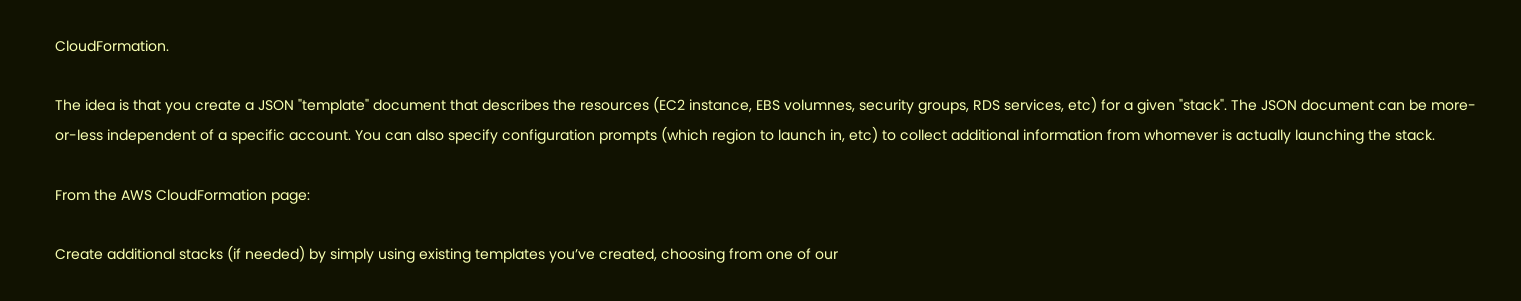CloudFormation.

The idea is that you create a JSON "template" document that describes the resources (EC2 instance, EBS volumnes, security groups, RDS services, etc) for a given "stack". The JSON document can be more-or-less independent of a specific account. You can also specify configuration prompts (which region to launch in, etc) to collect additional information from whomever is actually launching the stack.

From the AWS CloudFormation page:

Create additional stacks (if needed) by simply using existing templates you’ve created, choosing from one of our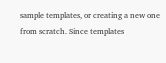sample templates, or creating a new one from scratch. Since templates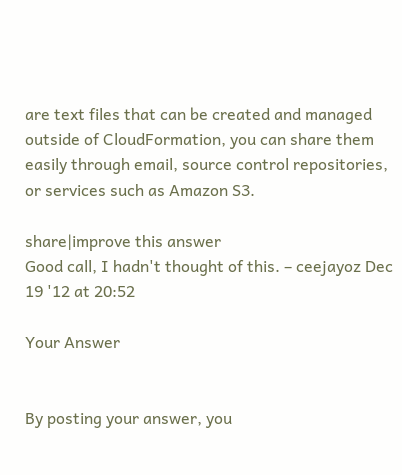are text files that can be created and managed outside of CloudFormation, you can share them easily through email, source control repositories, or services such as Amazon S3.

share|improve this answer
Good call, I hadn't thought of this. – ceejayoz Dec 19 '12 at 20:52

Your Answer


By posting your answer, you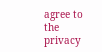agree to the privacy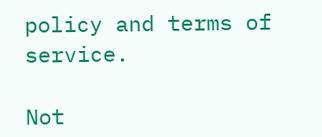policy and terms of service.

Not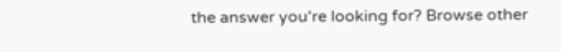the answer you're looking for? Browse other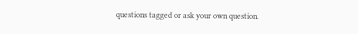questions tagged or ask your own question.